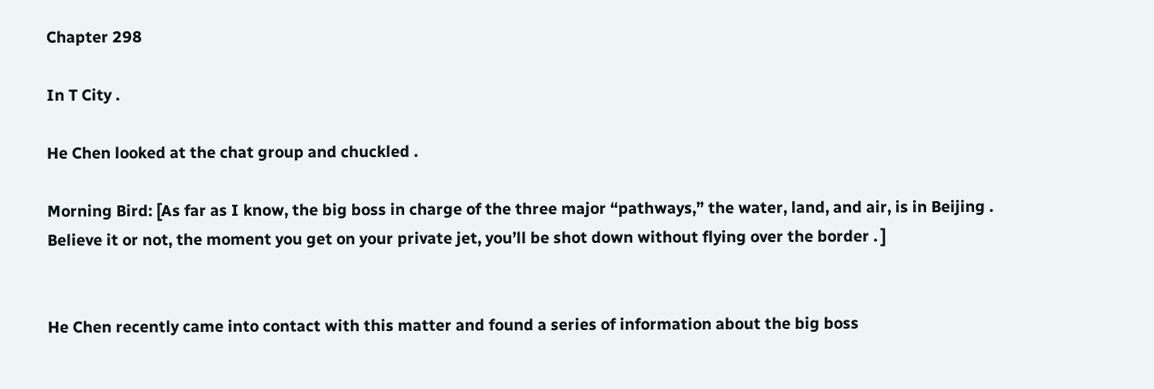Chapter 298

In T City .

He Chen looked at the chat group and chuckled .

Morning Bird: [As far as I know, the big boss in charge of the three major “pathways,” the water, land, and air, is in Beijing . Believe it or not, the moment you get on your private jet, you’ll be shot down without flying over the border . ]


He Chen recently came into contact with this matter and found a series of information about the big boss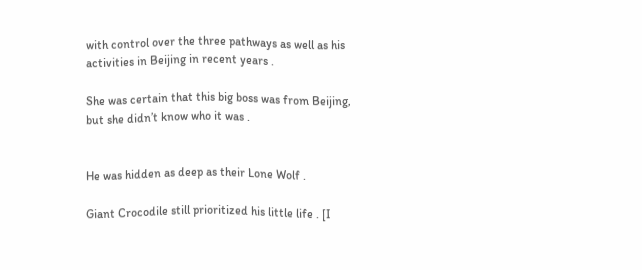with control over the three pathways as well as his activities in Beijing in recent years .

She was certain that this big boss was from Beijing, but she didn’t know who it was .


He was hidden as deep as their Lone Wolf .

Giant Crocodile still prioritized his little life . [I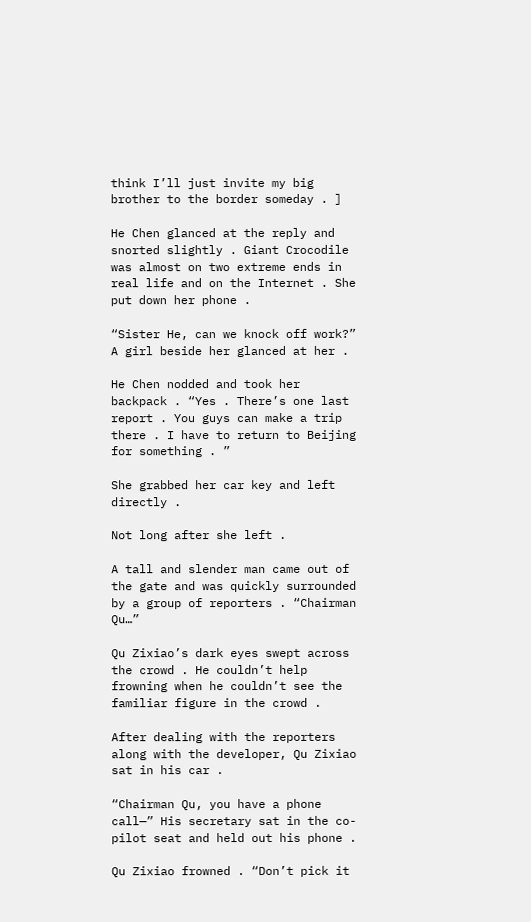think I’ll just invite my big brother to the border someday . ]

He Chen glanced at the reply and snorted slightly . Giant Crocodile was almost on two extreme ends in real life and on the Internet . She put down her phone .

“Sister He, can we knock off work?” A girl beside her glanced at her .

He Chen nodded and took her backpack . “Yes . There’s one last report . You guys can make a trip there . I have to return to Beijing for something . ”

She grabbed her car key and left directly .

Not long after she left .

A tall and slender man came out of the gate and was quickly surrounded by a group of reporters . “Chairman Qu…”

Qu Zixiao’s dark eyes swept across the crowd . He couldn’t help frowning when he couldn’t see the familiar figure in the crowd .

After dealing with the reporters along with the developer, Qu Zixiao sat in his car .

“Chairman Qu, you have a phone call—” His secretary sat in the co-pilot seat and held out his phone .

Qu Zixiao frowned . “Don’t pick it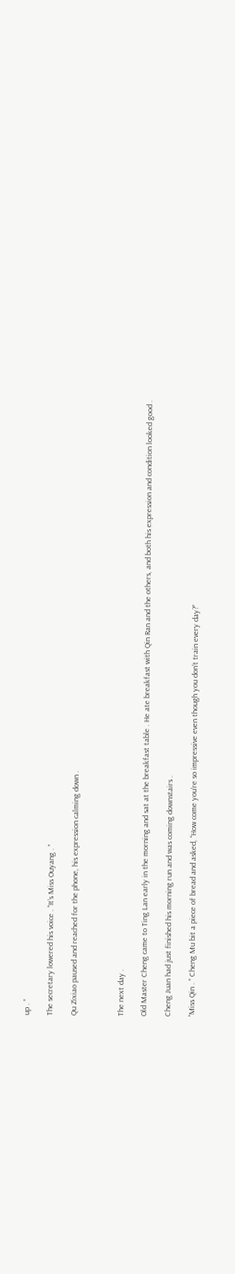up . ”

The secretary lowered his voice . “It’s Miss Ouyang . ”

Qu Zixiao paused and reached for the phone, his expression calming down .



The next day .

Old Master Cheng came to Ting Lan early in the morning and sat at the breakfast table . He ate breakfast with Qin Ran and the others, and both his expression and condition looked good .

Cheng Juan had just finished his morning run and was coming downstairs .

“Miss Qin . ” Cheng Mu bit a piece of bread and asked, “How come you’re so impressive even though you don’t train every day?”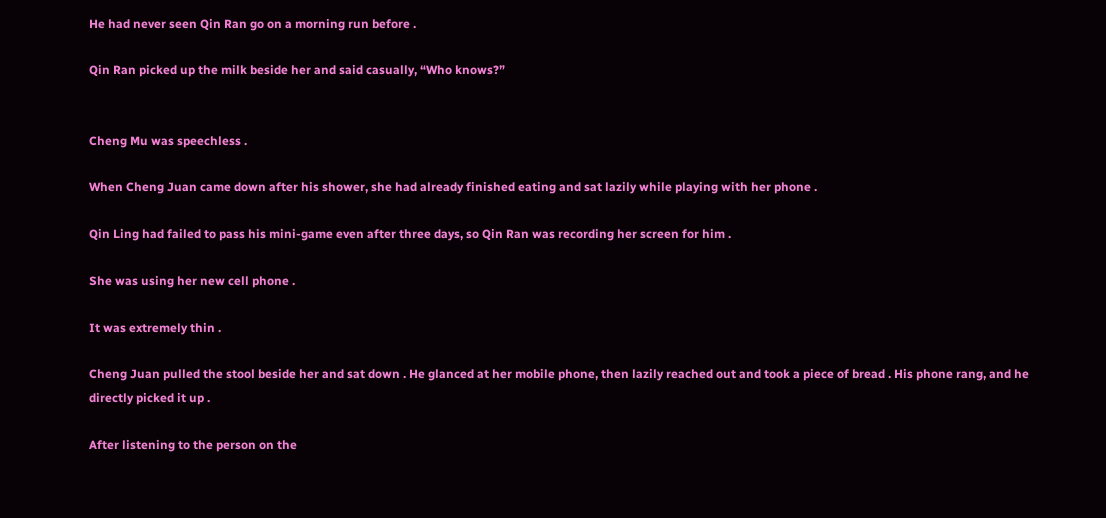He had never seen Qin Ran go on a morning run before .

Qin Ran picked up the milk beside her and said casually, “Who knows?”


Cheng Mu was speechless .

When Cheng Juan came down after his shower, she had already finished eating and sat lazily while playing with her phone .

Qin Ling had failed to pass his mini-game even after three days, so Qin Ran was recording her screen for him .

She was using her new cell phone .

It was extremely thin .

Cheng Juan pulled the stool beside her and sat down . He glanced at her mobile phone, then lazily reached out and took a piece of bread . His phone rang, and he directly picked it up .

After listening to the person on the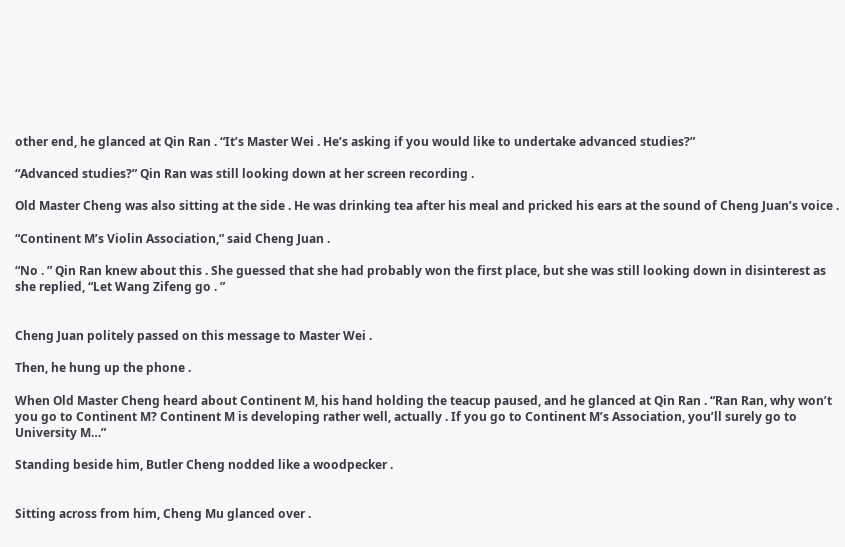other end, he glanced at Qin Ran . “It’s Master Wei . He’s asking if you would like to undertake advanced studies?”

“Advanced studies?” Qin Ran was still looking down at her screen recording .

Old Master Cheng was also sitting at the side . He was drinking tea after his meal and pricked his ears at the sound of Cheng Juan’s voice .

“Continent M’s Violin Association,” said Cheng Juan .

“No . ” Qin Ran knew about this . She guessed that she had probably won the first place, but she was still looking down in disinterest as she replied, “Let Wang Zifeng go . ”


Cheng Juan politely passed on this message to Master Wei .

Then, he hung up the phone .

When Old Master Cheng heard about Continent M, his hand holding the teacup paused, and he glanced at Qin Ran . “Ran Ran, why won’t you go to Continent M? Continent M is developing rather well, actually . If you go to Continent M’s Association, you’ll surely go to University M…”

Standing beside him, Butler Cheng nodded like a woodpecker .


Sitting across from him, Cheng Mu glanced over .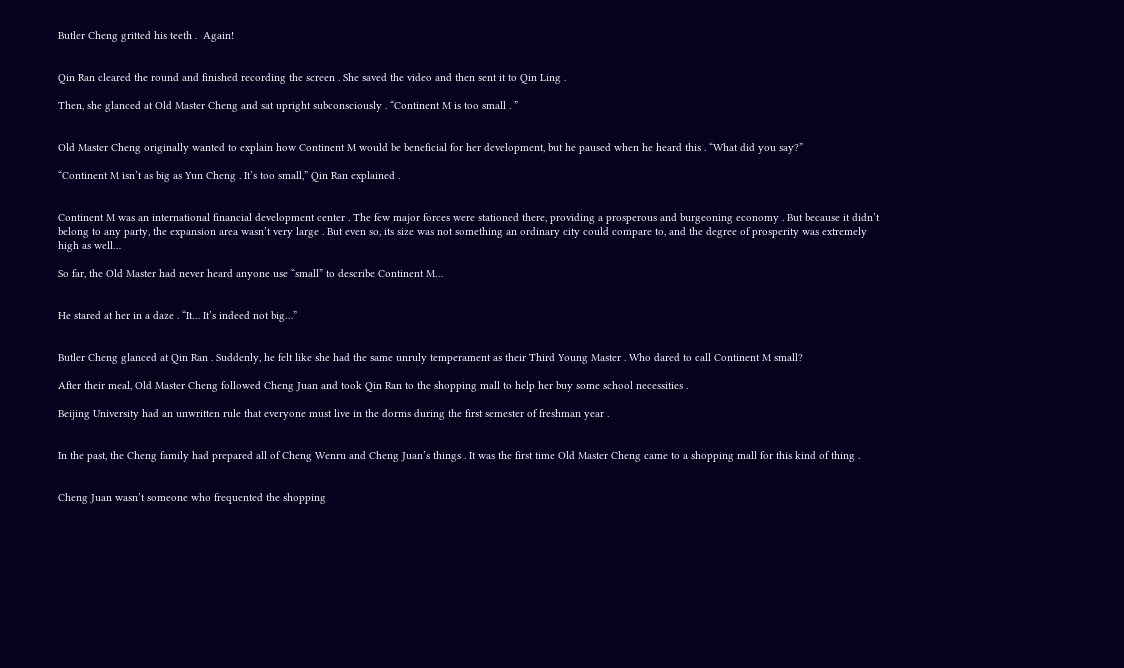Butler Cheng gritted his teeth .  Again!


Qin Ran cleared the round and finished recording the screen . She saved the video and then sent it to Qin Ling .

Then, she glanced at Old Master Cheng and sat upright subconsciously . “Continent M is too small . ”


Old Master Cheng originally wanted to explain how Continent M would be beneficial for her development, but he paused when he heard this . “What did you say?”

“Continent M isn’t as big as Yun Cheng . It’s too small,” Qin Ran explained .


Continent M was an international financial development center . The few major forces were stationed there, providing a prosperous and burgeoning economy . But because it didn’t belong to any party, the expansion area wasn’t very large . But even so, its size was not something an ordinary city could compare to, and the degree of prosperity was extremely high as well…

So far, the Old Master had never heard anyone use “small” to describe Continent M…


He stared at her in a daze . “It… It’s indeed not big…”


Butler Cheng glanced at Qin Ran . Suddenly, he felt like she had the same unruly temperament as their Third Young Master . Who dared to call Continent M small?

After their meal, Old Master Cheng followed Cheng Juan and took Qin Ran to the shopping mall to help her buy some school necessities .

Beijing University had an unwritten rule that everyone must live in the dorms during the first semester of freshman year .


In the past, the Cheng family had prepared all of Cheng Wenru and Cheng Juan’s things . It was the first time Old Master Cheng came to a shopping mall for this kind of thing .


Cheng Juan wasn’t someone who frequented the shopping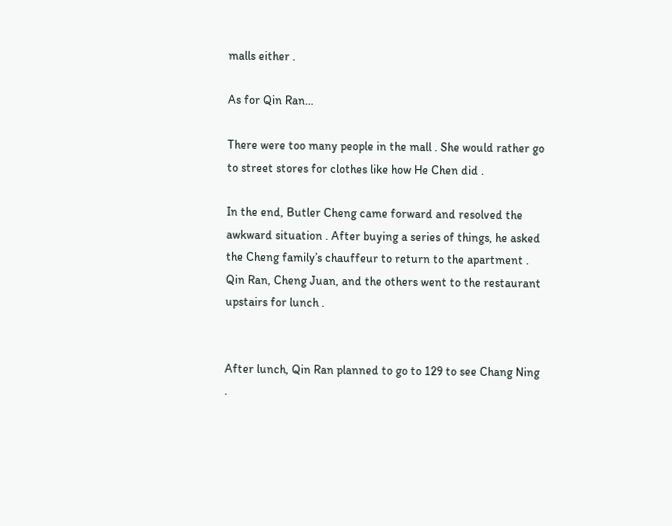malls either .

As for Qin Ran…

There were too many people in the mall . She would rather go to street stores for clothes like how He Chen did .

In the end, Butler Cheng came forward and resolved the awkward situation . After buying a series of things, he asked the Cheng family’s chauffeur to return to the apartment . Qin Ran, Cheng Juan, and the others went to the restaurant upstairs for lunch .


After lunch, Qin Ran planned to go to 129 to see Chang Ning .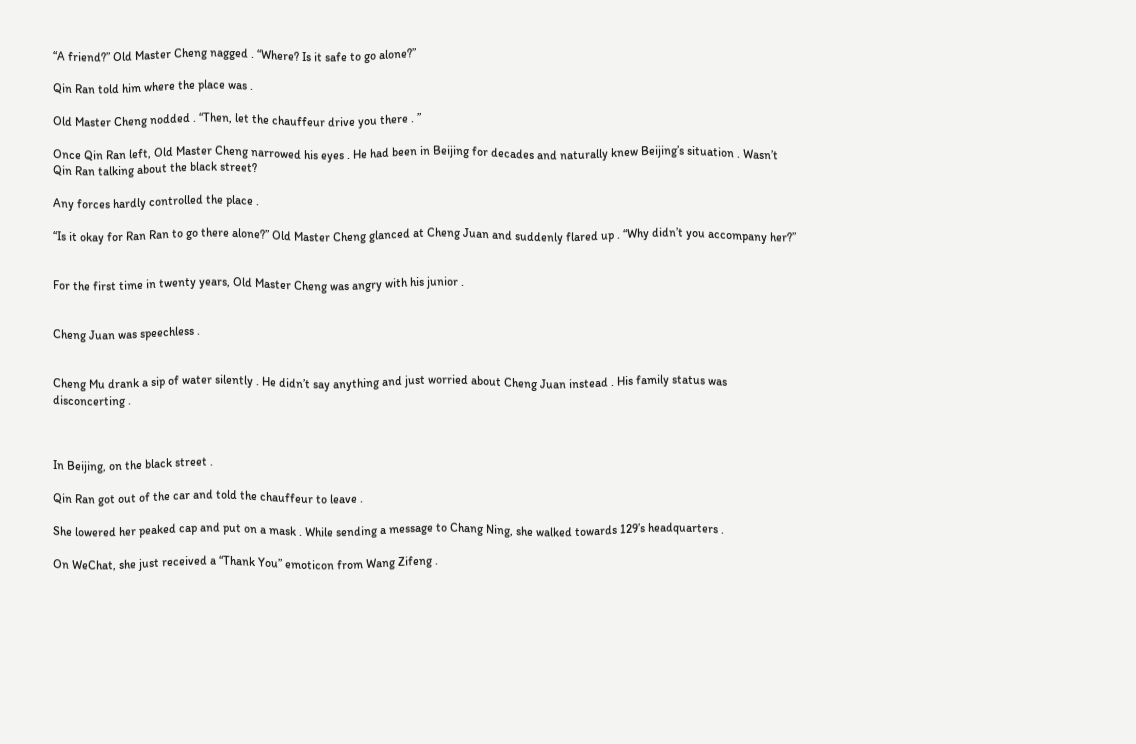“A friend?” Old Master Cheng nagged . “Where? Is it safe to go alone?”

Qin Ran told him where the place was .

Old Master Cheng nodded . “Then, let the chauffeur drive you there . ”

Once Qin Ran left, Old Master Cheng narrowed his eyes . He had been in Beijing for decades and naturally knew Beijing’s situation . Wasn’t Qin Ran talking about the black street?

Any forces hardly controlled the place .

“Is it okay for Ran Ran to go there alone?” Old Master Cheng glanced at Cheng Juan and suddenly flared up . “Why didn’t you accompany her?”


For the first time in twenty years, Old Master Cheng was angry with his junior .


Cheng Juan was speechless .


Cheng Mu drank a sip of water silently . He didn’t say anything and just worried about Cheng Juan instead . His family status was disconcerting .



In Beijing, on the black street .

Qin Ran got out of the car and told the chauffeur to leave .

She lowered her peaked cap and put on a mask . While sending a message to Chang Ning, she walked towards 129’s headquarters .

On WeChat, she just received a “Thank You” emoticon from Wang Zifeng .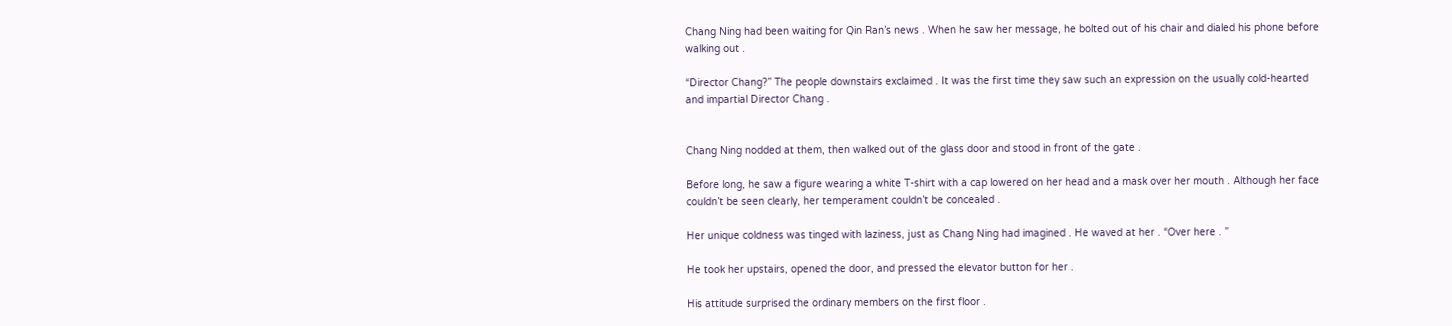Chang Ning had been waiting for Qin Ran’s news . When he saw her message, he bolted out of his chair and dialed his phone before walking out .

“Director Chang?” The people downstairs exclaimed . It was the first time they saw such an expression on the usually cold-hearted and impartial Director Chang .


Chang Ning nodded at them, then walked out of the glass door and stood in front of the gate .

Before long, he saw a figure wearing a white T-shirt with a cap lowered on her head and a mask over her mouth . Although her face couldn’t be seen clearly, her temperament couldn’t be concealed .

Her unique coldness was tinged with laziness, just as Chang Ning had imagined . He waved at her . “Over here . ”

He took her upstairs, opened the door, and pressed the elevator button for her .

His attitude surprised the ordinary members on the first floor .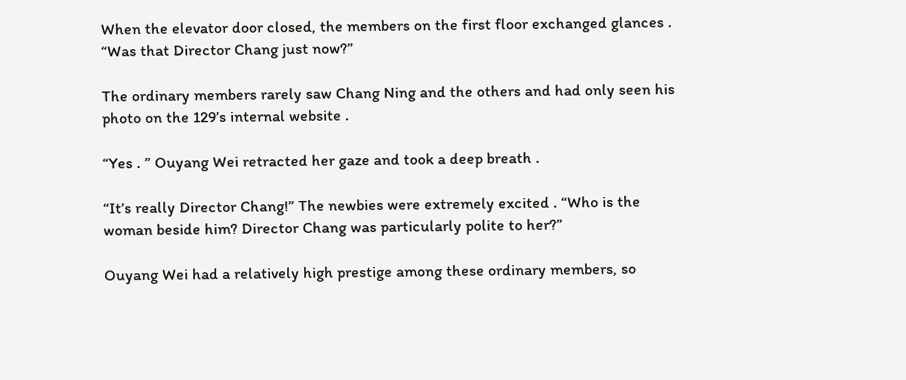When the elevator door closed, the members on the first floor exchanged glances . “Was that Director Chang just now?”

The ordinary members rarely saw Chang Ning and the others and had only seen his photo on the 129’s internal website .

“Yes . ” Ouyang Wei retracted her gaze and took a deep breath .

“It’s really Director Chang!” The newbies were extremely excited . “Who is the woman beside him? Director Chang was particularly polite to her?”

Ouyang Wei had a relatively high prestige among these ordinary members, so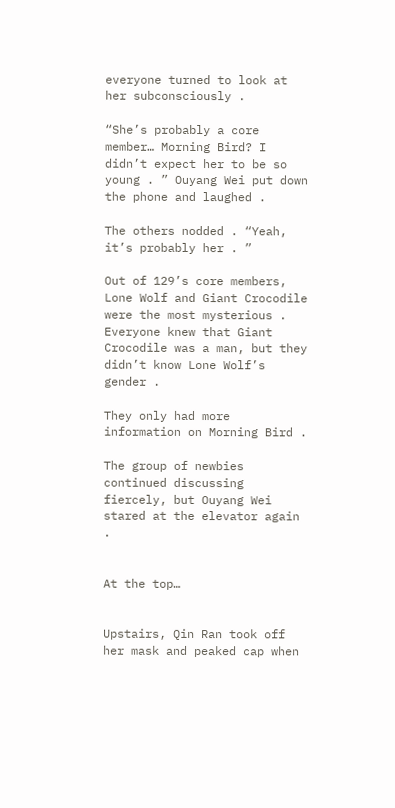everyone turned to look at her subconsciously .

“She’s probably a core member… Morning Bird? I didn’t expect her to be so young . ” Ouyang Wei put down the phone and laughed .

The others nodded . “Yeah, it’s probably her . ”

Out of 129’s core members, Lone Wolf and Giant Crocodile were the most mysterious . Everyone knew that Giant Crocodile was a man, but they didn’t know Lone Wolf’s gender .

They only had more information on Morning Bird .

The group of newbies continued discussing fiercely, but Ouyang Wei stared at the elevator again .


At the top…


Upstairs, Qin Ran took off her mask and peaked cap when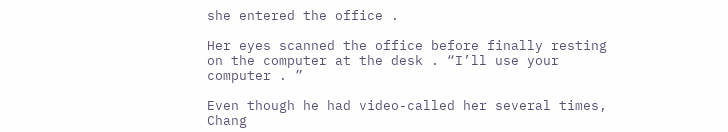she entered the office .

Her eyes scanned the office before finally resting on the computer at the desk . “I’ll use your computer . ”

Even though he had video-called her several times, Chang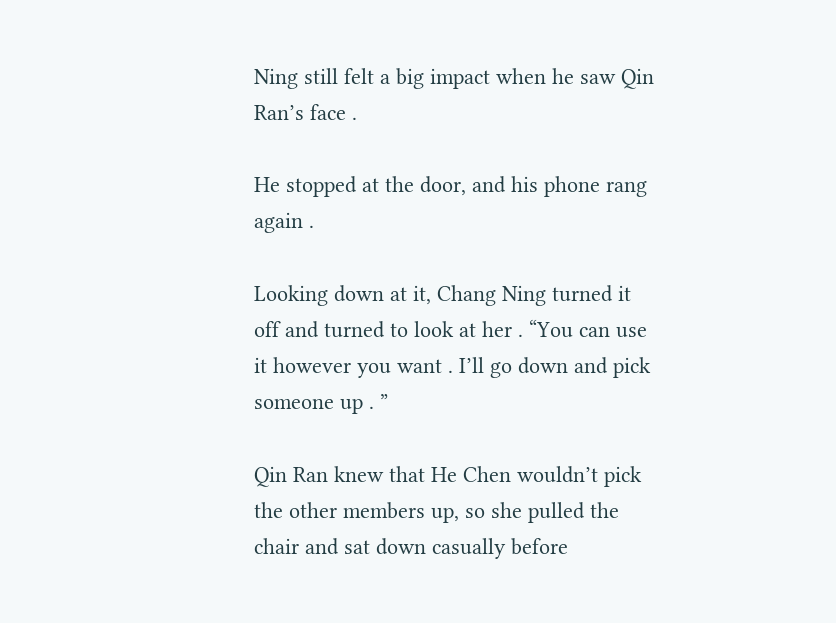Ning still felt a big impact when he saw Qin Ran’s face .

He stopped at the door, and his phone rang again .

Looking down at it, Chang Ning turned it off and turned to look at her . “You can use it however you want . I’ll go down and pick someone up . ”

Qin Ran knew that He Chen wouldn’t pick the other members up, so she pulled the chair and sat down casually before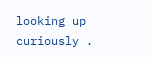looking up curiously .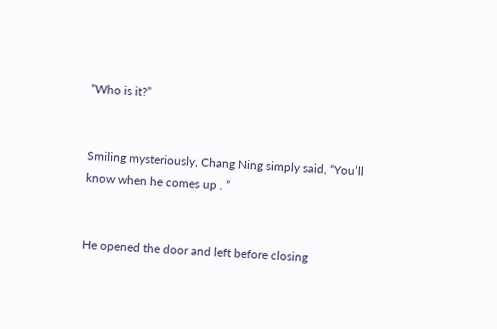“Who is it?”


Smiling mysteriously, Chang Ning simply said, “You’ll know when he comes up . ”


He opened the door and left before closing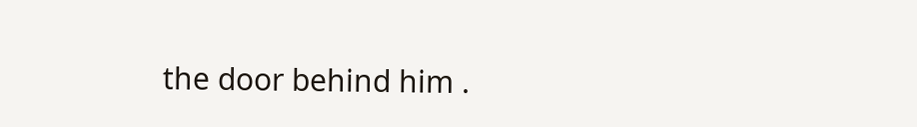the door behind him .